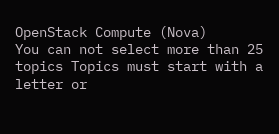OpenStack Compute (Nova)
You can not select more than 25 topics Topics must start with a letter or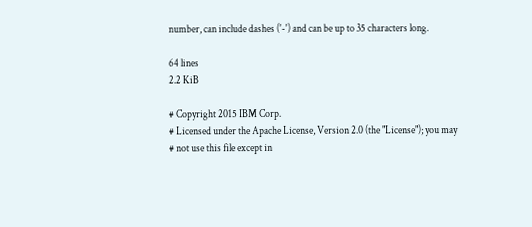number, can include dashes ('-') and can be up to 35 characters long.

64 lines
2.2 KiB

# Copyright 2015 IBM Corp.
# Licensed under the Apache License, Version 2.0 (the "License"); you may
# not use this file except in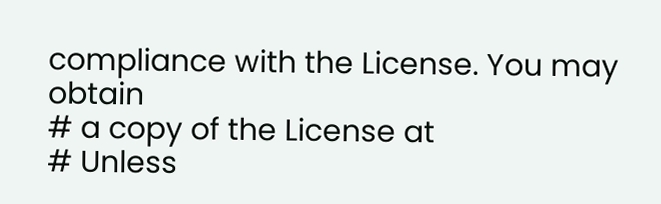compliance with the License. You may obtain
# a copy of the License at
# Unless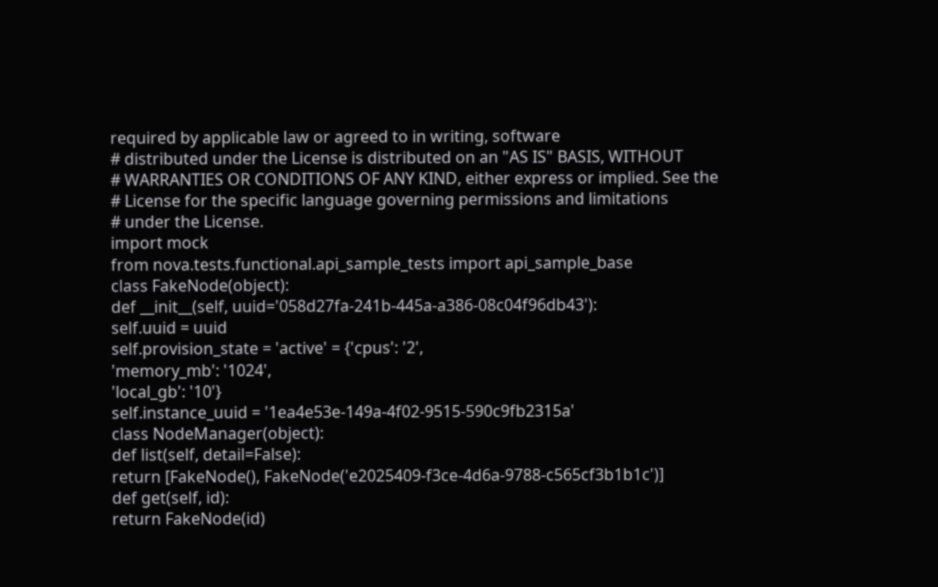required by applicable law or agreed to in writing, software
# distributed under the License is distributed on an "AS IS" BASIS, WITHOUT
# WARRANTIES OR CONDITIONS OF ANY KIND, either express or implied. See the
# License for the specific language governing permissions and limitations
# under the License.
import mock
from nova.tests.functional.api_sample_tests import api_sample_base
class FakeNode(object):
def __init__(self, uuid='058d27fa-241b-445a-a386-08c04f96db43'):
self.uuid = uuid
self.provision_state = 'active' = {'cpus': '2',
'memory_mb': '1024',
'local_gb': '10'}
self.instance_uuid = '1ea4e53e-149a-4f02-9515-590c9fb2315a'
class NodeManager(object):
def list(self, detail=False):
return [FakeNode(), FakeNode('e2025409-f3ce-4d6a-9788-c565cf3b1b1c')]
def get(self, id):
return FakeNode(id)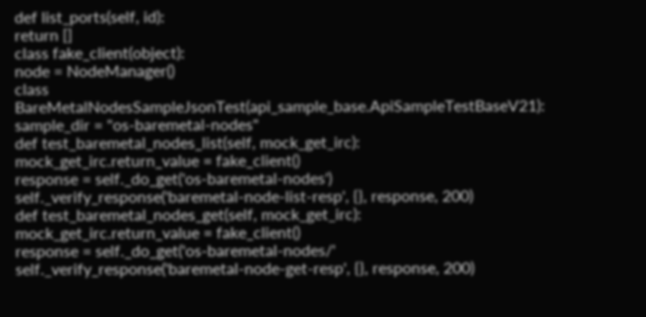def list_ports(self, id):
return []
class fake_client(object):
node = NodeManager()
class BareMetalNodesSampleJsonTest(api_sample_base.ApiSampleTestBaseV21):
sample_dir = "os-baremetal-nodes"
def test_baremetal_nodes_list(self, mock_get_irc):
mock_get_irc.return_value = fake_client()
response = self._do_get('os-baremetal-nodes')
self._verify_response('baremetal-node-list-resp', {}, response, 200)
def test_baremetal_nodes_get(self, mock_get_irc):
mock_get_irc.return_value = fake_client()
response = self._do_get('os-baremetal-nodes/'
self._verify_response('baremetal-node-get-resp', {}, response, 200)